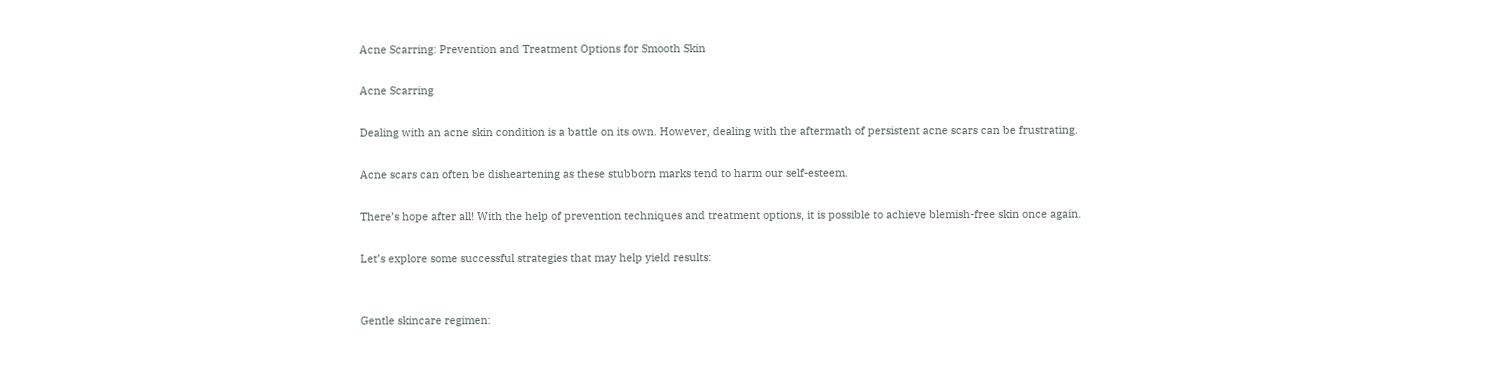Acne Scarring: Prevention and Treatment Options for Smooth Skin

Acne Scarring

Dealing with an acne skin condition is a battle on its own. However, dealing with the aftermath of persistent acne scars can be frustrating.

Acne scars can often be disheartening as these stubborn marks tend to harm our self-esteem.

There’s hope after all! With the help of prevention techniques and treatment options, it is possible to achieve blemish-free skin once again.

Let’s explore some successful strategies that may help yield results:


Gentle skincare regimen: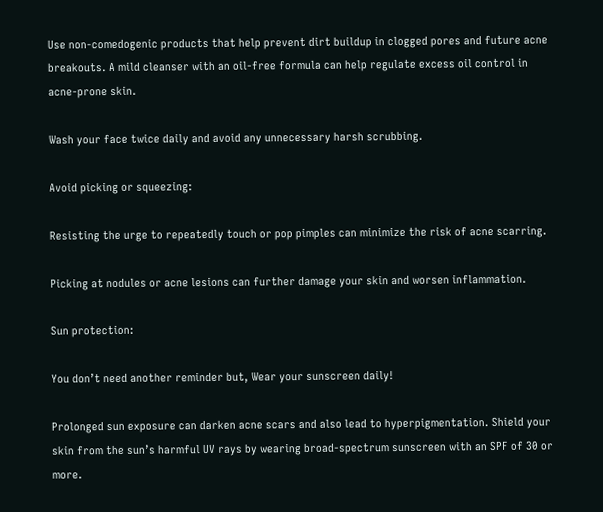Use non-comedogenic products that help prevent dirt buildup in clogged pores and future acne breakouts. A mild cleanser with an oil-free formula can help regulate excess oil control in acne-prone skin.

Wash your face twice daily and avoid any unnecessary harsh scrubbing.

Avoid picking or squeezing:

Resisting the urge to repeatedly touch or pop pimples can minimize the risk of acne scarring.

Picking at nodules or acne lesions can further damage your skin and worsen inflammation.

Sun protection:

You don’t need another reminder but, Wear your sunscreen daily!

Prolonged sun exposure can darken acne scars and also lead to hyperpigmentation. Shield your skin from the sun’s harmful UV rays by wearing broad-spectrum sunscreen with an SPF of 30 or more.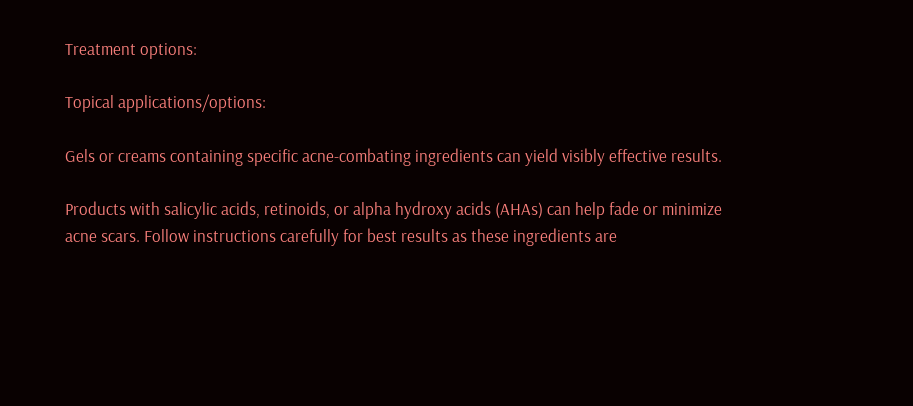Treatment options:

Topical applications/options:

Gels or creams containing specific acne-combating ingredients can yield visibly effective results.

Products with salicylic acids, retinoids, or alpha hydroxy acids (AHAs) can help fade or minimize acne scars. Follow instructions carefully for best results as these ingredients are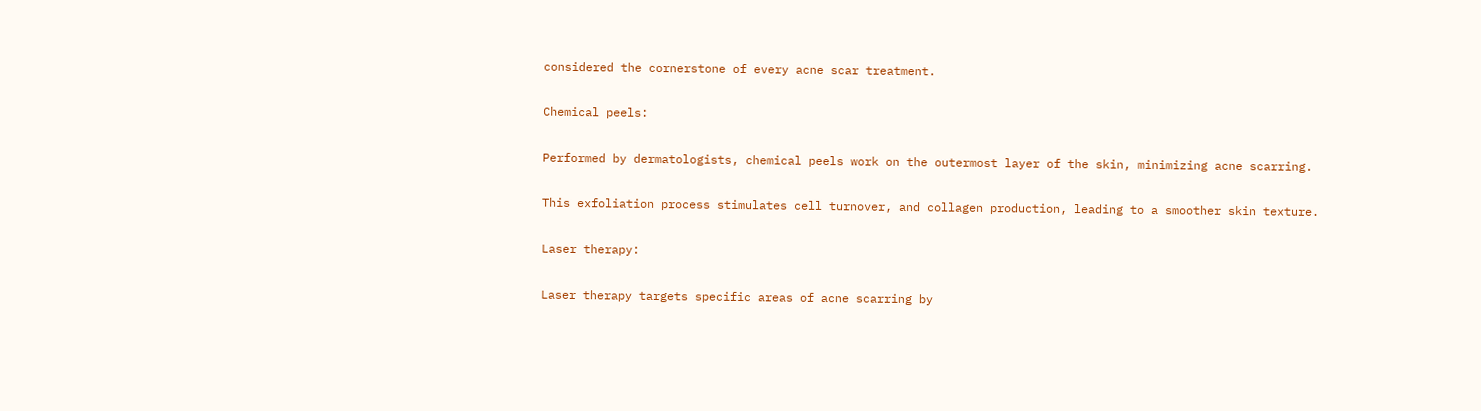considered the cornerstone of every acne scar treatment.

Chemical peels:

Performed by dermatologists, chemical peels work on the outermost layer of the skin, minimizing acne scarring.

This exfoliation process stimulates cell turnover, and collagen production, leading to a smoother skin texture.

Laser therapy:

Laser therapy targets specific areas of acne scarring by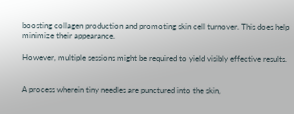boosting collagen production and promoting skin cell turnover. This does help minimize their appearance.

However, multiple sessions might be required to yield visibly effective results.


A process wherein tiny needles are punctured into the skin,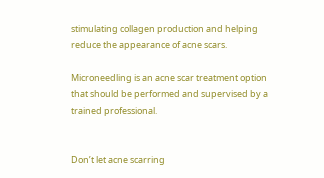stimulating collagen production and helping reduce the appearance of acne scars.

Microneedling is an acne scar treatment option that should be performed and supervised by a trained professional.


Don’t let acne scarring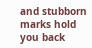and stubborn marks hold you back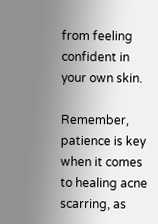from feeling confident in your own skin.

Remember, patience is key when it comes to healing acne scarring, as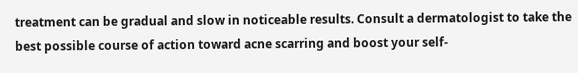treatment can be gradual and slow in noticeable results. Consult a dermatologist to take the best possible course of action toward acne scarring and boost your self-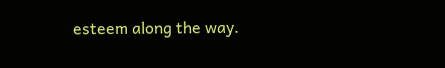esteem along the way.